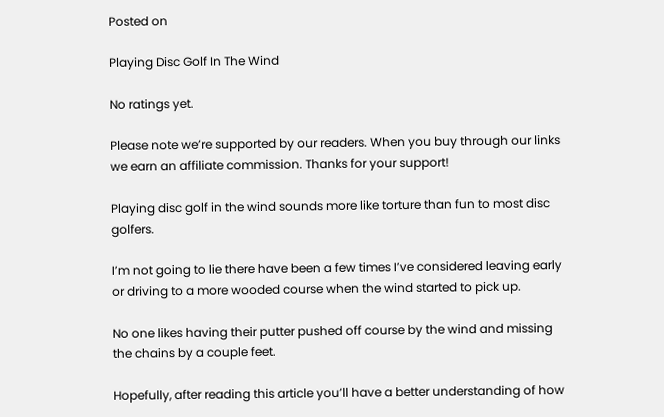Posted on

Playing Disc Golf In The Wind

No ratings yet.

Please note we’re supported by our readers. When you buy through our links we earn an affiliate commission. Thanks for your support!

Playing disc golf in the wind sounds more like torture than fun to most disc golfers.

I’m not going to lie there have been a few times I’ve considered leaving early or driving to a more wooded course when the wind started to pick up.

No one likes having their putter pushed off course by the wind and missing the chains by a couple feet.

Hopefully, after reading this article you’ll have a better understanding of how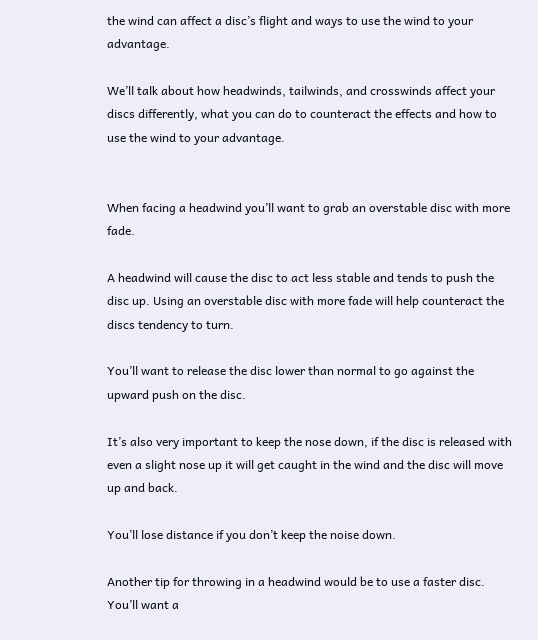the wind can affect a disc’s flight and ways to use the wind to your advantage.

We’ll talk about how headwinds, tailwinds, and crosswinds affect your discs differently, what you can do to counteract the effects and how to use the wind to your advantage.


When facing a headwind you’ll want to grab an overstable disc with more fade.

A headwind will cause the disc to act less stable and tends to push the disc up. Using an overstable disc with more fade will help counteract the discs tendency to turn.

You’ll want to release the disc lower than normal to go against the upward push on the disc.

It’s also very important to keep the nose down, if the disc is released with even a slight nose up it will get caught in the wind and the disc will move up and back.

You’ll lose distance if you don’t keep the noise down.

Another tip for throwing in a headwind would be to use a faster disc. You’ll want a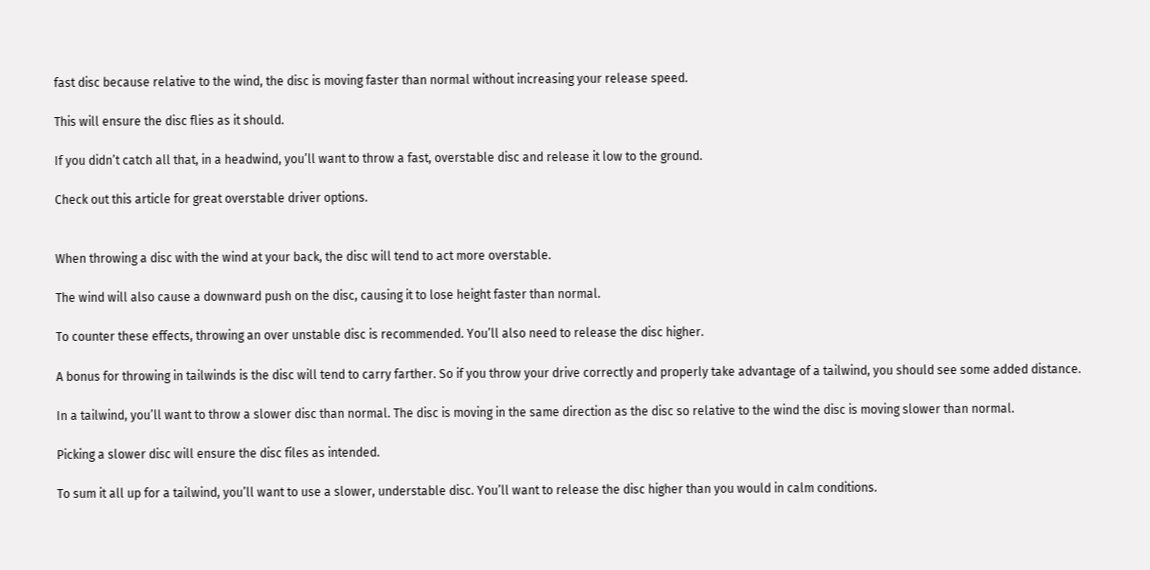fast disc because relative to the wind, the disc is moving faster than normal without increasing your release speed.

This will ensure the disc flies as it should.

If you didn’t catch all that, in a headwind, you’ll want to throw a fast, overstable disc and release it low to the ground.

Check out this article for great overstable driver options.


When throwing a disc with the wind at your back, the disc will tend to act more overstable.

The wind will also cause a downward push on the disc, causing it to lose height faster than normal.

To counter these effects, throwing an over unstable disc is recommended. You’ll also need to release the disc higher.

A bonus for throwing in tailwinds is the disc will tend to carry farther. So if you throw your drive correctly and properly take advantage of a tailwind, you should see some added distance.

In a tailwind, you’ll want to throw a slower disc than normal. The disc is moving in the same direction as the disc so relative to the wind the disc is moving slower than normal.

Picking a slower disc will ensure the disc files as intended.

To sum it all up for a tailwind, you’ll want to use a slower, understable disc. You’ll want to release the disc higher than you would in calm conditions.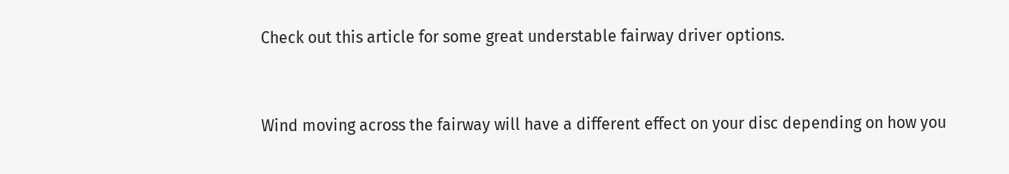Check out this article for some great understable fairway driver options.


Wind moving across the fairway will have a different effect on your disc depending on how you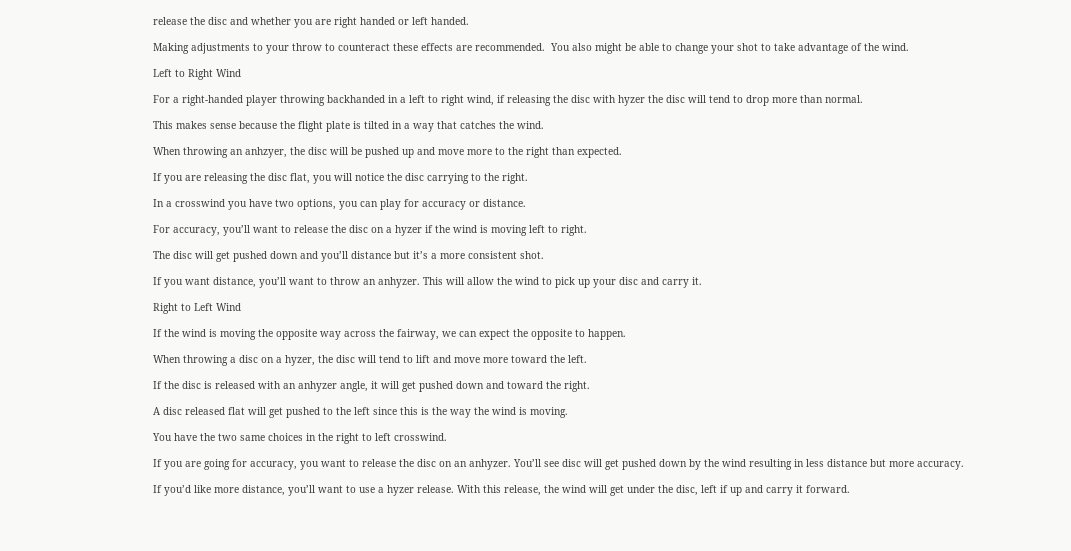release the disc and whether you are right handed or left handed.

Making adjustments to your throw to counteract these effects are recommended.  You also might be able to change your shot to take advantage of the wind.

Left to Right Wind

For a right-handed player throwing backhanded in a left to right wind, if releasing the disc with hyzer the disc will tend to drop more than normal.

This makes sense because the flight plate is tilted in a way that catches the wind.

When throwing an anhzyer, the disc will be pushed up and move more to the right than expected.

If you are releasing the disc flat, you will notice the disc carrying to the right.

In a crosswind you have two options, you can play for accuracy or distance.

For accuracy, you’ll want to release the disc on a hyzer if the wind is moving left to right.

The disc will get pushed down and you’ll distance but it’s a more consistent shot.

If you want distance, you’ll want to throw an anhyzer. This will allow the wind to pick up your disc and carry it.

Right to Left Wind

If the wind is moving the opposite way across the fairway, we can expect the opposite to happen.

When throwing a disc on a hyzer, the disc will tend to lift and move more toward the left.

If the disc is released with an anhyzer angle, it will get pushed down and toward the right.

A disc released flat will get pushed to the left since this is the way the wind is moving.

You have the two same choices in the right to left crosswind.

If you are going for accuracy, you want to release the disc on an anhyzer. You’ll see disc will get pushed down by the wind resulting in less distance but more accuracy.

If you’d like more distance, you’ll want to use a hyzer release. With this release, the wind will get under the disc, left if up and carry it forward.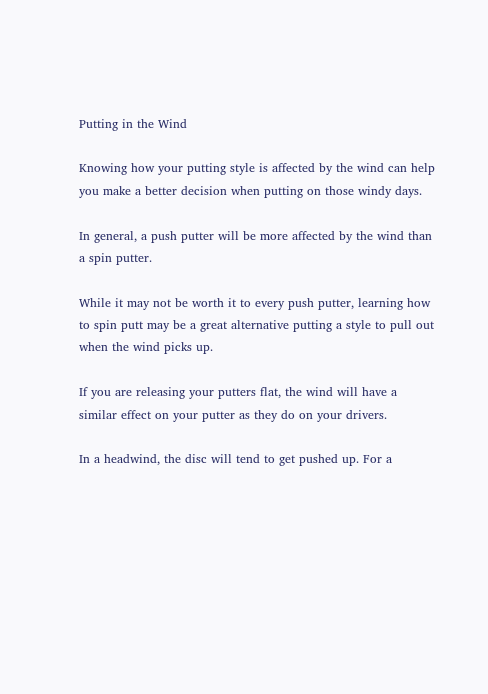Putting in the Wind

Knowing how your putting style is affected by the wind can help you make a better decision when putting on those windy days.

In general, a push putter will be more affected by the wind than a spin putter.

While it may not be worth it to every push putter, learning how to spin putt may be a great alternative putting a style to pull out when the wind picks up.

If you are releasing your putters flat, the wind will have a similar effect on your putter as they do on your drivers.

In a headwind, the disc will tend to get pushed up. For a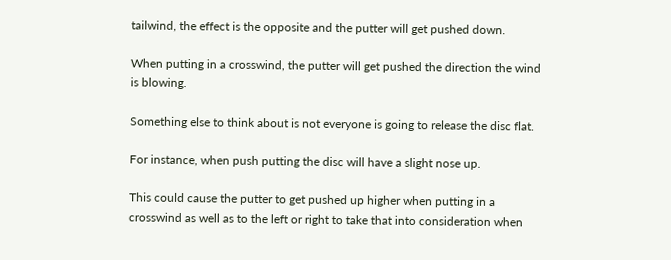tailwind, the effect is the opposite and the putter will get pushed down.

When putting in a crosswind, the putter will get pushed the direction the wind is blowing.

Something else to think about is not everyone is going to release the disc flat.

For instance, when push putting the disc will have a slight nose up.

This could cause the putter to get pushed up higher when putting in a crosswind as well as to the left or right to take that into consideration when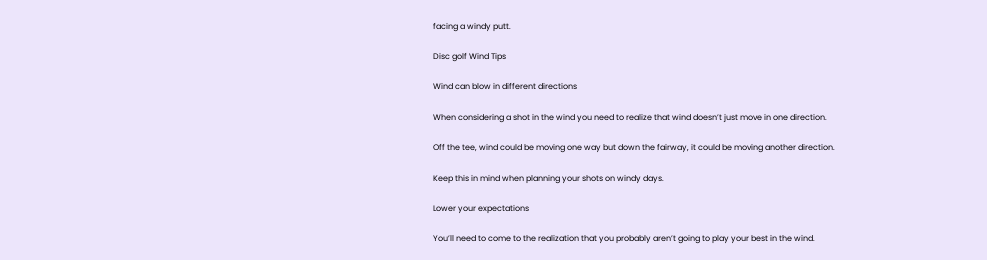facing a windy putt.

Disc golf Wind Tips

Wind can blow in different directions

When considering a shot in the wind you need to realize that wind doesn’t just move in one direction.

Off the tee, wind could be moving one way but down the fairway, it could be moving another direction.

Keep this in mind when planning your shots on windy days.

Lower your expectations

You’ll need to come to the realization that you probably aren’t going to play your best in the wind.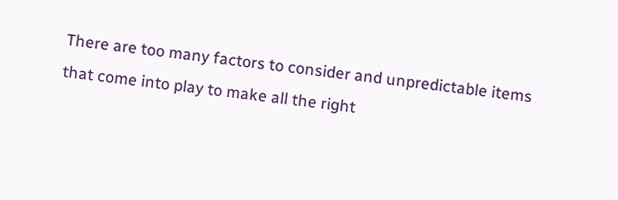There are too many factors to consider and unpredictable items that come into play to make all the right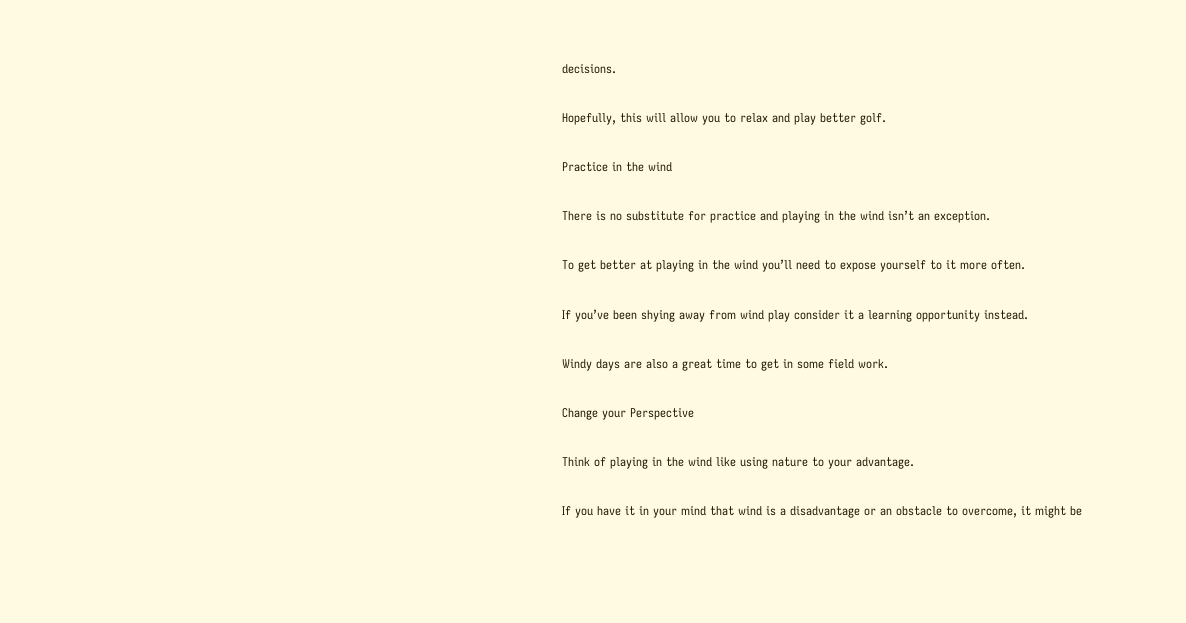decisions.

Hopefully, this will allow you to relax and play better golf.

Practice in the wind

There is no substitute for practice and playing in the wind isn’t an exception.

To get better at playing in the wind you’ll need to expose yourself to it more often.

If you’ve been shying away from wind play consider it a learning opportunity instead.

Windy days are also a great time to get in some field work.

Change your Perspective

Think of playing in the wind like using nature to your advantage.

If you have it in your mind that wind is a disadvantage or an obstacle to overcome, it might be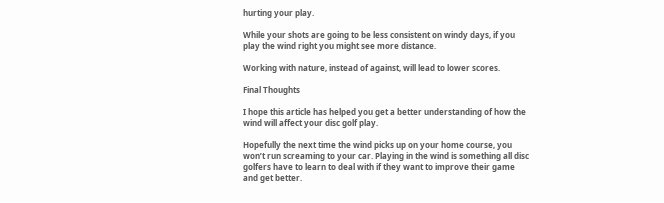hurting your play.

While your shots are going to be less consistent on windy days, if you play the wind right you might see more distance.

Working with nature, instead of against, will lead to lower scores.

Final Thoughts

I hope this article has helped you get a better understanding of how the wind will affect your disc golf play.

Hopefully the next time the wind picks up on your home course, you won’t run screaming to your car. Playing in the wind is something all disc golfers have to learn to deal with if they want to improve their game and get better.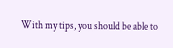With my tips, you should be able to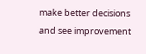make better decisions and see improvement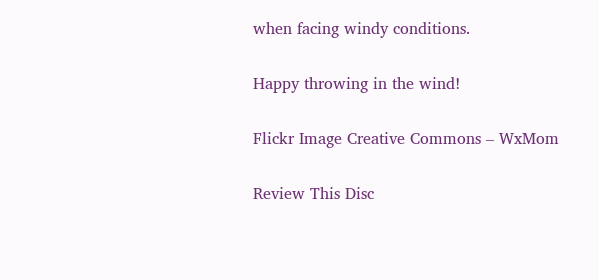when facing windy conditions.

Happy throwing in the wind!

Flickr Image Creative Commons – WxMom

Review This Disc